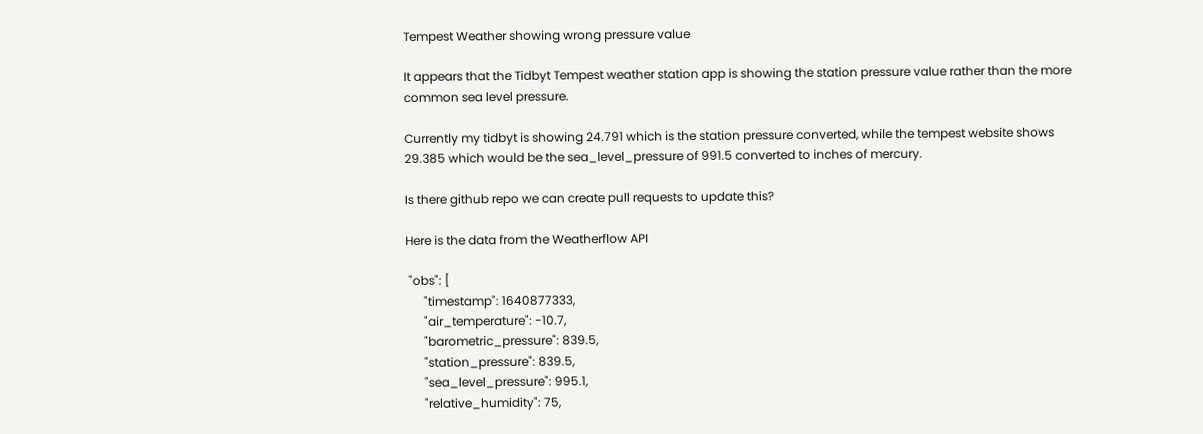Tempest Weather showing wrong pressure value

It appears that the Tidbyt Tempest weather station app is showing the station pressure value rather than the more common sea level pressure.

Currently my tidbyt is showing 24.791 which is the station pressure converted, while the tempest website shows 29.385 which would be the sea_level_pressure of 991.5 converted to inches of mercury.

Is there github repo we can create pull requests to update this?

Here is the data from the Weatherflow API

 "obs": [
      "timestamp": 1640877333,
      "air_temperature": -10.7,
      "barometric_pressure": 839.5,
      "station_pressure": 839.5,
      "sea_level_pressure": 995.1,
      "relative_humidity": 75,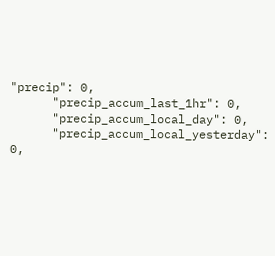"precip": 0,
      "precip_accum_last_1hr": 0,
      "precip_accum_local_day": 0,
      "precip_accum_local_yesterday": 0,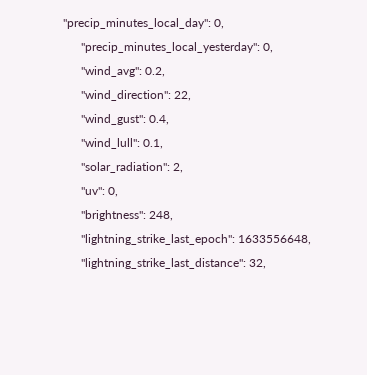"precip_minutes_local_day": 0,
      "precip_minutes_local_yesterday": 0,
      "wind_avg": 0.2,
      "wind_direction": 22,
      "wind_gust": 0.4,
      "wind_lull": 0.1,
      "solar_radiation": 2,
      "uv": 0,
      "brightness": 248,
      "lightning_strike_last_epoch": 1633556648,
      "lightning_strike_last_distance": 32,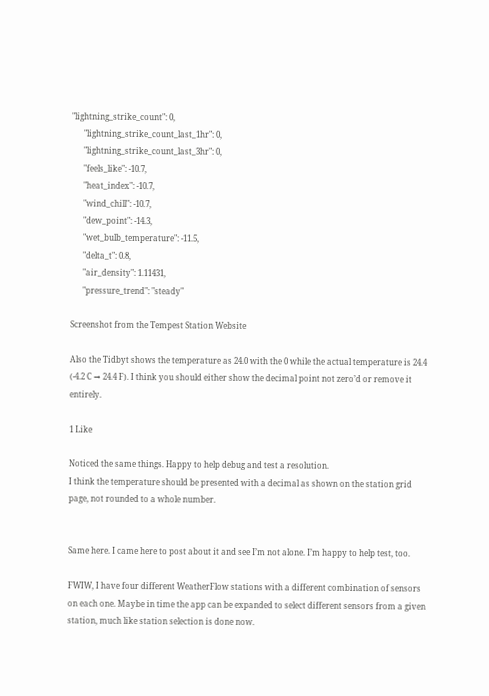"lightning_strike_count": 0,
      "lightning_strike_count_last_1hr": 0,
      "lightning_strike_count_last_3hr": 0,
      "feels_like": -10.7,
      "heat_index": -10.7,
      "wind_chill": -10.7,
      "dew_point": -14.3,
      "wet_bulb_temperature": -11.5,
      "delta_t": 0.8,
      "air_density": 1.11431,
      "pressure_trend": "steady"

Screenshot from the Tempest Station Website

Also the Tidbyt shows the temperature as 24.0 with the 0 while the actual temperature is 24.4 (-4.2 C → 24.4 F). I think you should either show the decimal point not zero’d or remove it entirely.

1 Like

Noticed the same things. Happy to help debug and test a resolution.
I think the temperature should be presented with a decimal as shown on the station grid page, not rounded to a whole number.


Same here. I came here to post about it and see I’m not alone. I’m happy to help test, too.

FWIW, I have four different WeatherFlow stations with a different combination of sensors on each one. Maybe in time the app can be expanded to select different sensors from a given station, much like station selection is done now.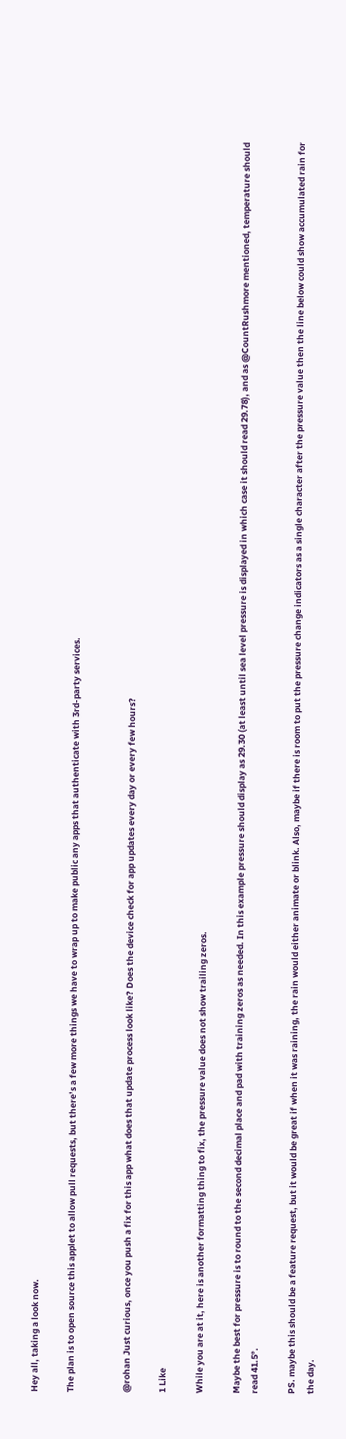Hey all, taking a look now.

The plan is to open source this applet to allow pull requests, but there’s a few more things we have to wrap up to make public any apps that authenticate with 3rd-party services.


@rohan Just curious, once you push a fix for this app what does that update process look like? Does the device check for app updates every day or every few hours?

1 Like

While you are at it, here is another formatting thing to fix, the pressure value does not show trailing zeros.

Maybe the best for pressure is to round to the second decimal place and pad with training zeros as needed. In this example pressure should display as 29.30 (at least until sea level pressure is displayed in which case it should read 29.78), and as @CountRushmore mentioned, temperature should read 41.5°.

PS. maybe this should be a feature request, but it would be great if when it was raining, the rain would either animate or blink. Also, maybe if there is room to put the pressure change indicators as a single character after the pressure value then the line below could show accumulated rain for the day.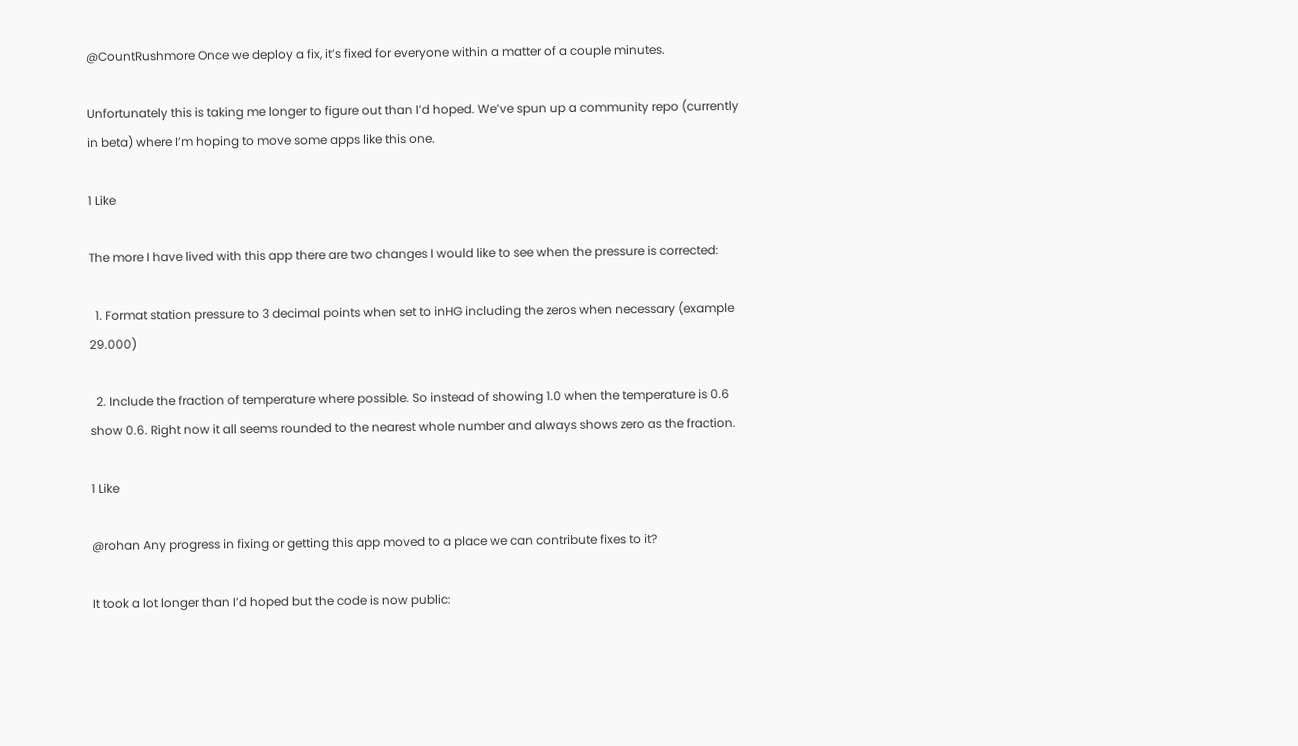@CountRushmore Once we deploy a fix, it’s fixed for everyone within a matter of a couple minutes.

Unfortunately this is taking me longer to figure out than I’d hoped. We’ve spun up a community repo (currently in beta) where I’m hoping to move some apps like this one.

1 Like

The more I have lived with this app there are two changes I would like to see when the pressure is corrected:

  1. Format station pressure to 3 decimal points when set to inHG including the zeros when necessary (example 29.000)

  2. Include the fraction of temperature where possible. So instead of showing 1.0 when the temperature is 0.6 show 0.6. Right now it all seems rounded to the nearest whole number and always shows zero as the fraction.

1 Like

@rohan Any progress in fixing or getting this app moved to a place we can contribute fixes to it?

It took a lot longer than I’d hoped but the code is now public: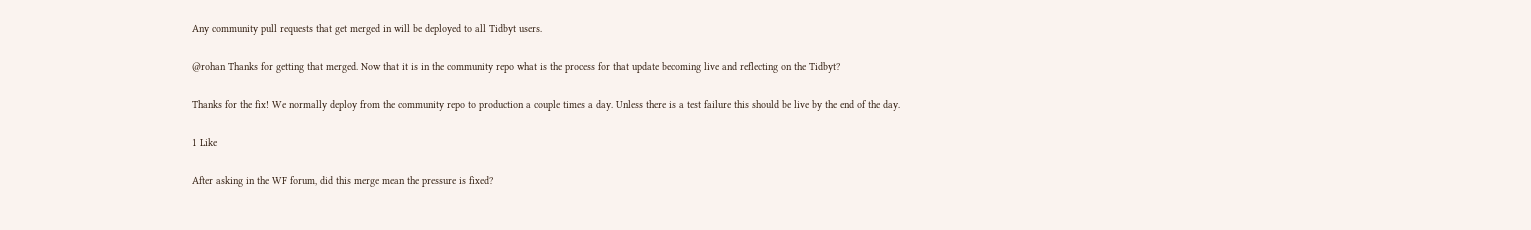Any community pull requests that get merged in will be deployed to all Tidbyt users.

@rohan Thanks for getting that merged. Now that it is in the community repo what is the process for that update becoming live and reflecting on the Tidbyt?

Thanks for the fix! We normally deploy from the community repo to production a couple times a day. Unless there is a test failure this should be live by the end of the day.

1 Like

After asking in the WF forum, did this merge mean the pressure is fixed?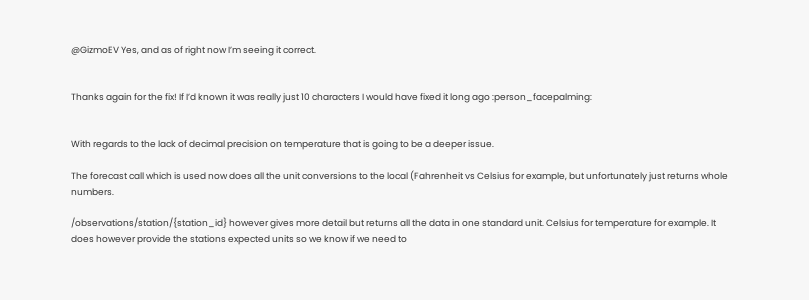@GizmoEV Yes, and as of right now I’m seeing it correct.


Thanks again for the fix! If I’d known it was really just 10 characters I would have fixed it long ago :person_facepalming:


With regards to the lack of decimal precision on temperature that is going to be a deeper issue.

The forecast call which is used now does all the unit conversions to the local (Fahrenheit vs Celsius for example, but unfortunately just returns whole numbers.

/observations/station/{station_id} however gives more detail but returns all the data in one standard unit. Celsius for temperature for example. It does however provide the stations expected units so we know if we need to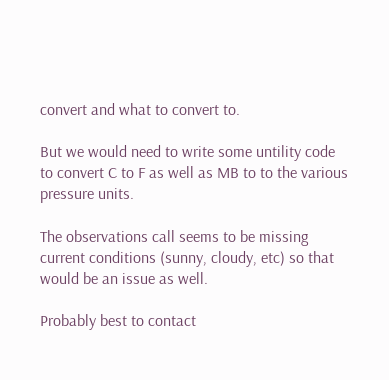convert and what to convert to.

But we would need to write some untility code to convert C to F as well as MB to to the various pressure units.

The observations call seems to be missing current conditions (sunny, cloudy, etc) so that would be an issue as well.

Probably best to contact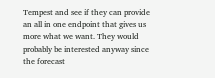Tempest and see if they can provide an all in one endpoint that gives us more what we want. They would probably be interested anyway since the forecast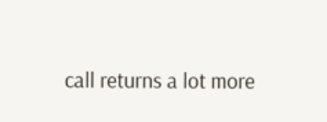call returns a lot more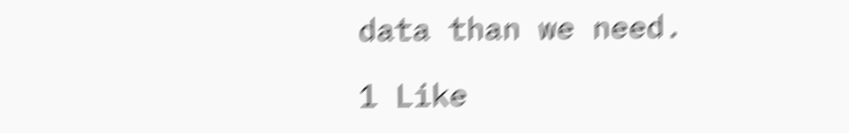data than we need.

1 Like